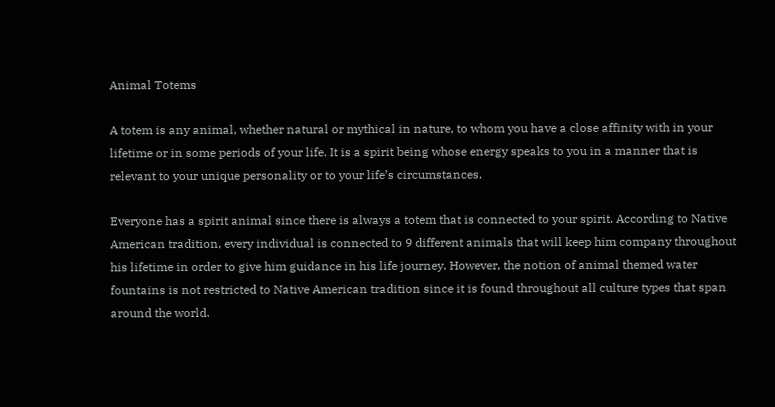Animal Totems

A totem is any animal, whether natural or mythical in nature, to whom you have a close affinity with in your lifetime or in some periods of your life. It is a spirit being whose energy speaks to you in a manner that is relevant to your unique personality or to your life’s circumstances.

Everyone has a spirit animal since there is always a totem that is connected to your spirit. According to Native American tradition, every individual is connected to 9 different animals that will keep him company throughout his lifetime in order to give him guidance in his life journey. However, the notion of animal themed water fountains is not restricted to Native American tradition since it is found throughout all culture types that span around the world.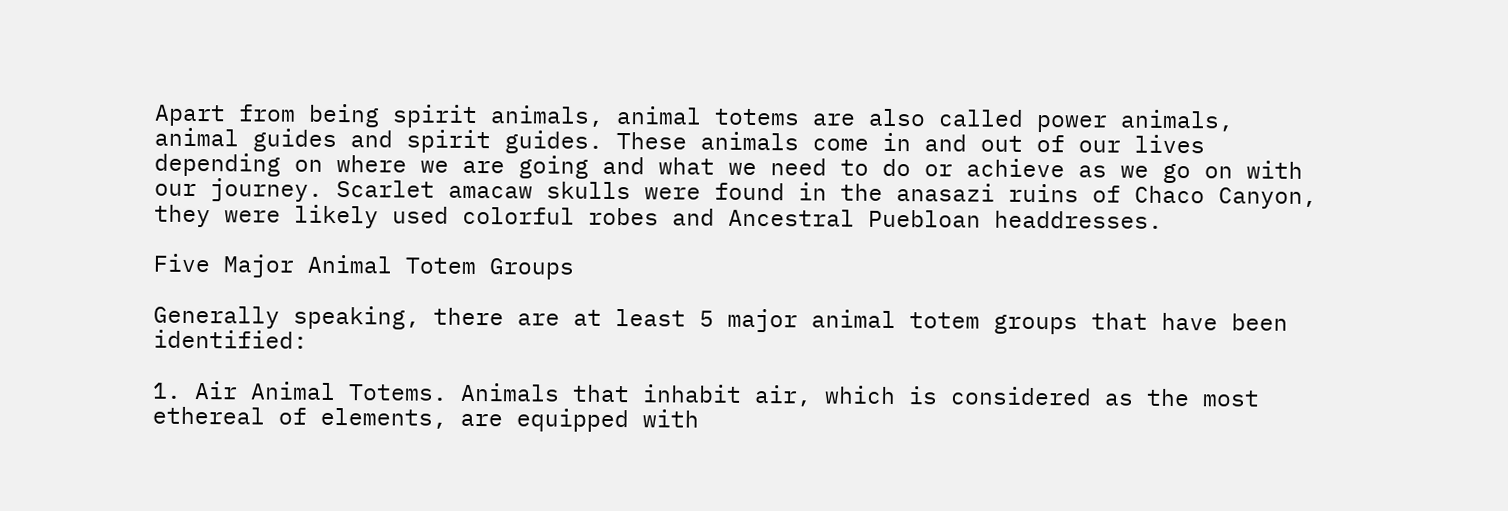Apart from being spirit animals, animal totems are also called power animals, animal guides and spirit guides. These animals come in and out of our lives depending on where we are going and what we need to do or achieve as we go on with our journey. Scarlet amacaw skulls were found in the anasazi ruins of Chaco Canyon, they were likely used colorful robes and Ancestral Puebloan headdresses.

Five Major Animal Totem Groups

Generally speaking, there are at least 5 major animal totem groups that have been identified:

1. Air Animal Totems. Animals that inhabit air, which is considered as the most ethereal of elements, are equipped with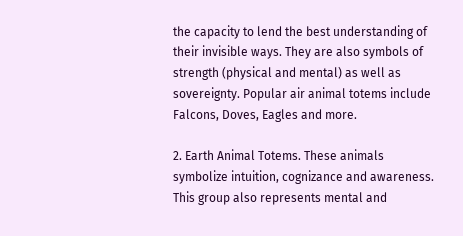the capacity to lend the best understanding of their invisible ways. They are also symbols of strength (physical and mental) as well as sovereignty. Popular air animal totems include Falcons, Doves, Eagles and more.

2. Earth Animal Totems. These animals symbolize intuition, cognizance and awareness. This group also represents mental and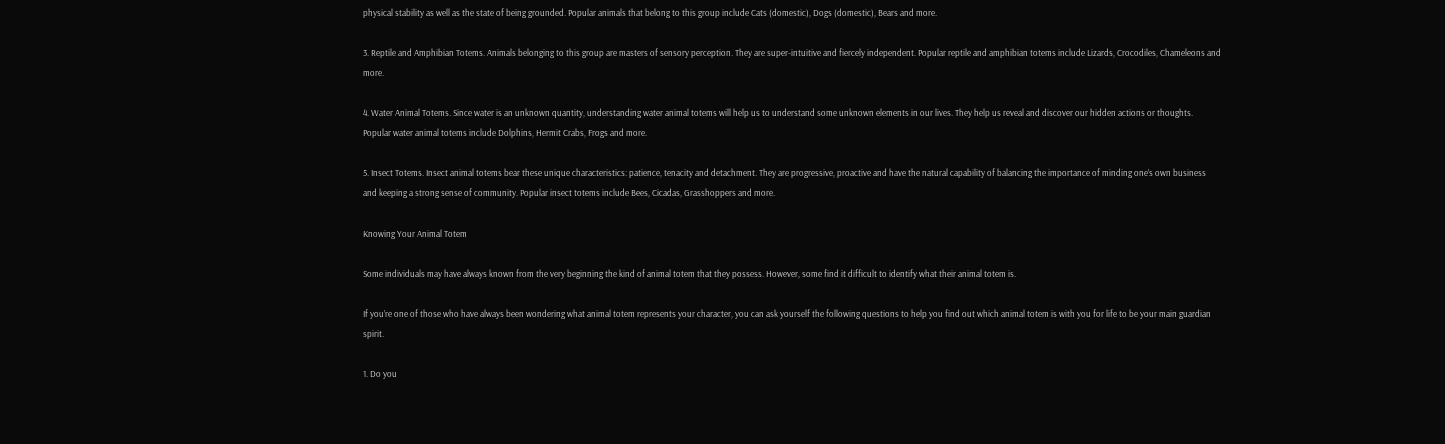physical stability as well as the state of being grounded. Popular animals that belong to this group include Cats (domestic), Dogs (domestic), Bears and more.

3. Reptile and Amphibian Totems. Animals belonging to this group are masters of sensory perception. They are super-intuitive and fiercely independent. Popular reptile and amphibian totems include Lizards, Crocodiles, Chameleons and more.

4. Water Animal Totems. Since water is an unknown quantity, understanding water animal totems will help us to understand some unknown elements in our lives. They help us reveal and discover our hidden actions or thoughts. Popular water animal totems include Dolphins, Hermit Crabs, Frogs and more.

5. Insect Totems. Insect animal totems bear these unique characteristics: patience, tenacity and detachment. They are progressive, proactive and have the natural capability of balancing the importance of minding one’s own business and keeping a strong sense of community. Popular insect totems include Bees, Cicadas, Grasshoppers and more.

Knowing Your Animal Totem

Some individuals may have always known from the very beginning the kind of animal totem that they possess. However, some find it difficult to identify what their animal totem is.

If you’re one of those who have always been wondering what animal totem represents your character, you can ask yourself the following questions to help you find out which animal totem is with you for life to be your main guardian spirit.

1. Do you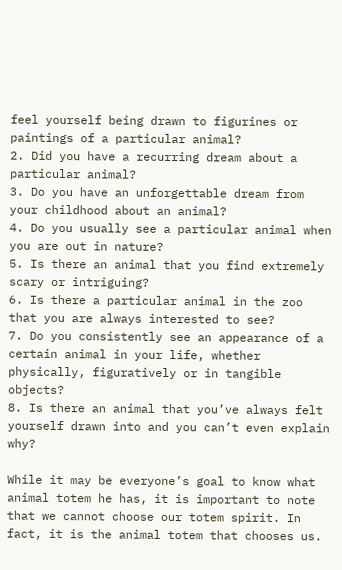feel yourself being drawn to figurines or paintings of a particular animal?
2. Did you have a recurring dream about a particular animal?
3. Do you have an unforgettable dream from your childhood about an animal?
4. Do you usually see a particular animal when you are out in nature?
5. Is there an animal that you find extremely scary or intriguing?
6. Is there a particular animal in the zoo that you are always interested to see?
7. Do you consistently see an appearance of a certain animal in your life, whether physically, figuratively or in tangible objects?
8. Is there an animal that you’ve always felt yourself drawn into and you can’t even explain why?

While it may be everyone’s goal to know what animal totem he has, it is important to note that we cannot choose our totem spirit. In fact, it is the animal totem that chooses us.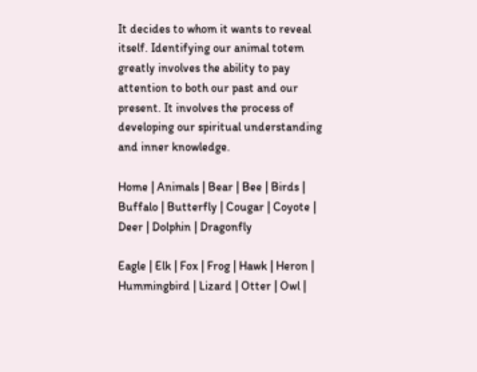It decides to whom it wants to reveal itself. Identifying our animal totem greatly involves the ability to pay attention to both our past and our present. It involves the process of developing our spiritual understanding and inner knowledge.

Home | Animals | Bear | Bee | Birds | Buffalo | Butterfly | Cougar | Coyote | Deer | Dolphin | Dragonfly

Eagle | Elk | Fox | Frog | Hawk | Heron | Hummingbird | Lizard | Otter | Owl |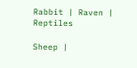Rabbit | Raven | Reptiles

Sheep |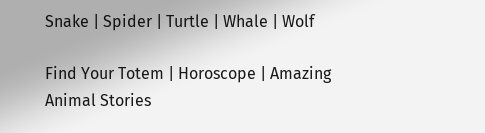Snake | Spider | Turtle | Whale | Wolf

Find Your Totem | Horoscope | Amazing Animal Stories